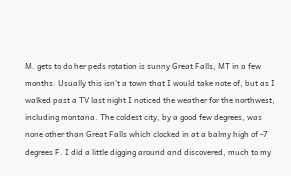M. gets to do her peds rotation is sunny Great Falls, MT in a few months. Usually this isn’t a town that I would take note of, but as I walked past a TV last night I noticed the weather for the northwest, including montana. The coldest city, by a good few degrees, was none other than Great Falls which clocked in at a balmy high of -7 degrees F. I did a little digging around and discovered, much to my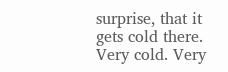surprise, that it gets cold there. Very cold. Very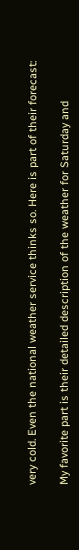very cold. Even the national weather service thinks so. Here is part of their forecast:

My favorite part is their detailed description of the weather for Saturday and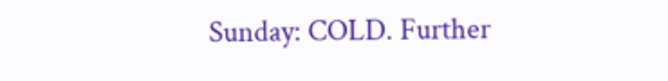Sunday: COLD. Further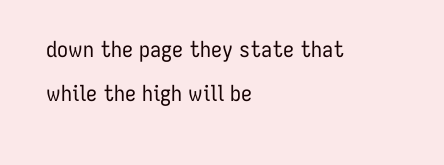down the page they state that while the high will be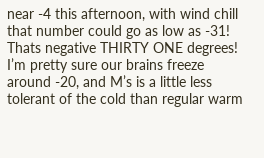near -4 this afternoon, with wind chill that number could go as low as -31! Thats negative THIRTY ONE degrees! I’m pretty sure our brains freeze around -20, and M’s is a little less tolerant of the cold than regular warm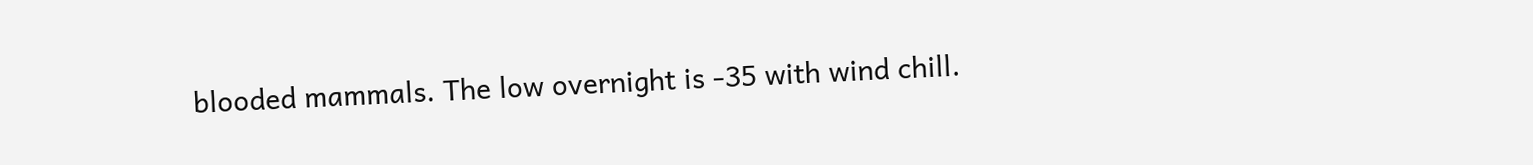blooded mammals. The low overnight is -35 with wind chill.